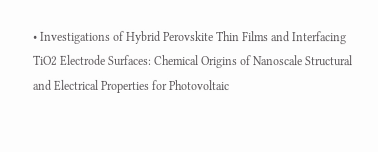• Investigations of Hybrid Perovskite Thin Films and Interfacing TiO2 Electrode Surfaces: Chemical Origins of Nanoscale Structural and Electrical Properties for Photovoltaic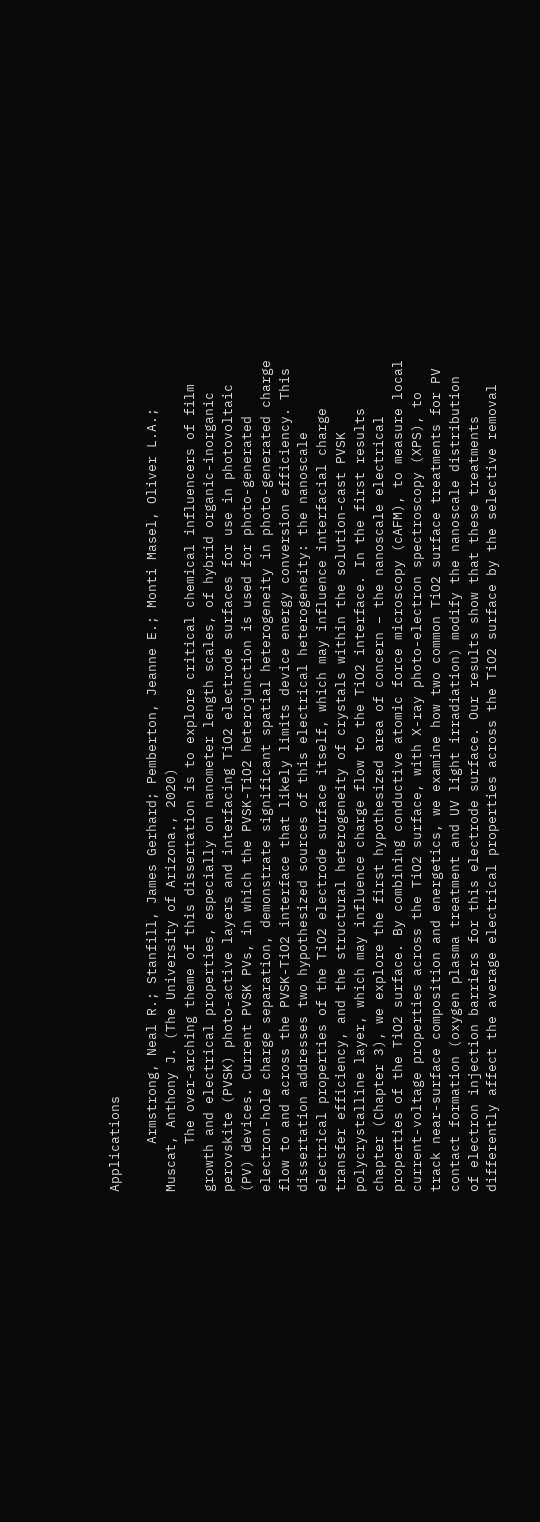Applications

      Armstrong, Neal R.; Stanfill, James Gerhard; Pemberton, Jeanne E.; Monti Masel, Oliver L.A.; Muscat, Anthony J. (The University of Arizona., 2020)
      The over-arching theme of this dissertation is to explore critical chemical influencers of film growth and electrical properties, especially on nanometer length scales, of hybrid organic-inorganic perovskite (PVSK) photo-active layers and interfacing TiO2 electrode surfaces for use in photovoltaic (PV) devices. Current PVSK PVs, in which the PVSK-TiO2 heterojunction is used for photo-generated electron-hole charge separation, demonstrate significant spatial heterogeneity in photo-generated charge flow to and across the PVSK-TiO2 interface that likely limits device energy conversion efficiency. This dissertation addresses two hypothesized sources of this electrical heterogeneity: the nanoscale electrical properties of the TiO2 electrode surface itself, which may influence interfacial charge transfer efficiency, and the structural heterogeneity of crystals within the solution-cast PVSK polycrystalline layer, which may influence charge flow to the TiO2 interface. In the first results chapter (Chapter 3), we explore the first hypothesized area of concern – the nanoscale electrical properties of the TiO2 surface. By combining conductive atomic force microscopy (cAFM), to measure local current-voltage properties across the TiO2 surface, with X-ray photo-electron spectroscopy (XPS), to track near-surface composition and energetics, we examine how two common TiO2 surface treatments for PV contact formation (oxygen plasma treatment and UV light irradiation) modify the nanoscale distribution of electron injection barriers for this electrode surface. Our results show that these treatments differently affect the average electrical properties across the TiO2 surface by the selective removal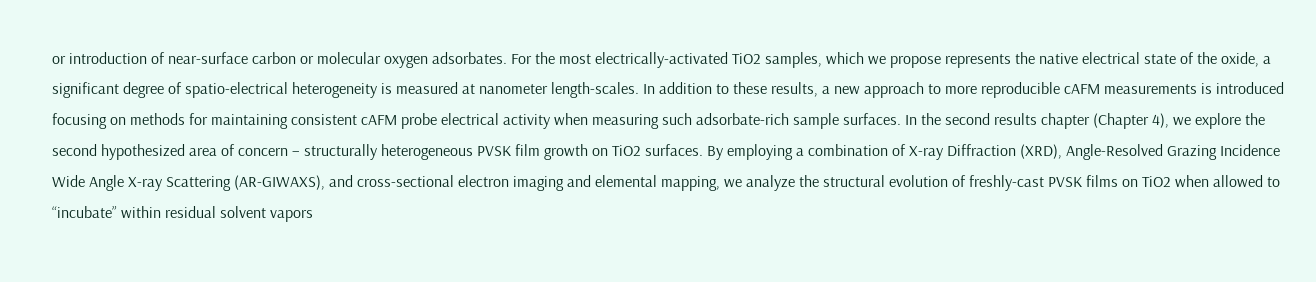or introduction of near-surface carbon or molecular oxygen adsorbates. For the most electrically-activated TiO2 samples, which we propose represents the native electrical state of the oxide, a significant degree of spatio-electrical heterogeneity is measured at nanometer length-scales. In addition to these results, a new approach to more reproducible cAFM measurements is introduced focusing on methods for maintaining consistent cAFM probe electrical activity when measuring such adsorbate-rich sample surfaces. In the second results chapter (Chapter 4), we explore the second hypothesized area of concern – structurally heterogeneous PVSK film growth on TiO2 surfaces. By employing a combination of X-ray Diffraction (XRD), Angle-Resolved Grazing Incidence Wide Angle X-ray Scattering (AR-GIWAXS), and cross-sectional electron imaging and elemental mapping, we analyze the structural evolution of freshly-cast PVSK films on TiO2 when allowed to “incubate” within residual solvent vapors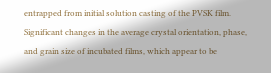entrapped from initial solution casting of the PVSK film. Significant changes in the average crystal orientation, phase, and grain size of incubated films, which appear to be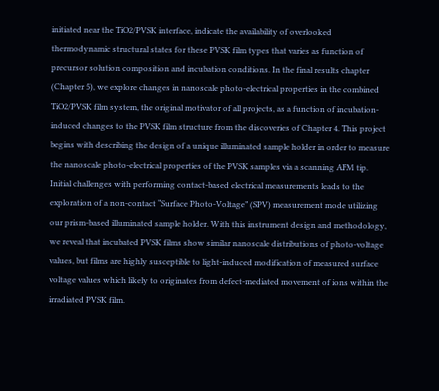initiated near the TiO2/PVSK interface, indicate the availability of overlooked thermodynamic structural states for these PVSK film types that varies as function of precursor solution composition and incubation conditions. In the final results chapter (Chapter 5), we explore changes in nanoscale photo-electrical properties in the combined TiO2/PVSK film system, the original motivator of all projects, as a function of incubation-induced changes to the PVSK film structure from the discoveries of Chapter 4. This project begins with describing the design of a unique illuminated sample holder in order to measure the nanoscale photo-electrical properties of the PVSK samples via a scanning AFM tip. Initial challenges with performing contact-based electrical measurements leads to the exploration of a non-contact “Surface Photo-Voltage” (SPV) measurement mode utilizing our prism-based illuminated sample holder. With this instrument design and methodology, we reveal that incubated PVSK films show similar nanoscale distributions of photo-voltage values, but films are highly susceptible to light-induced modification of measured surface voltage values which likely to originates from defect-mediated movement of ions within the irradiated PVSK film.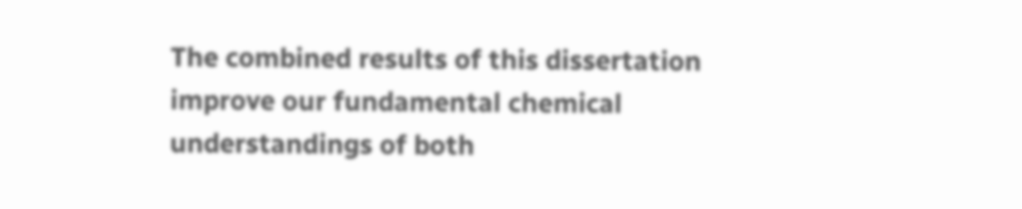The combined results of this dissertation improve our fundamental chemical understandings of both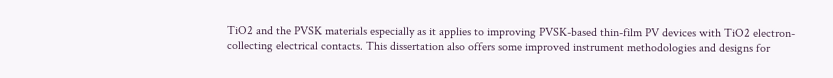TiO2 and the PVSK materials especially as it applies to improving PVSK-based thin-film PV devices with TiO2 electron-collecting electrical contacts. This dissertation also offers some improved instrument methodologies and designs for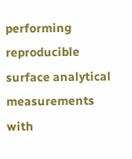performing reproducible surface analytical measurements with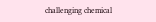challenging chemical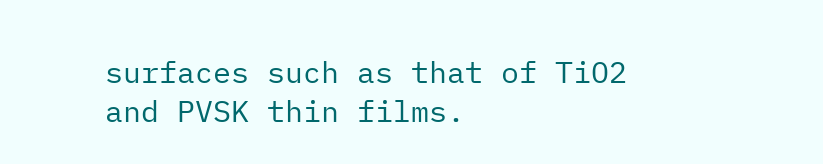surfaces such as that of TiO2 and PVSK thin films.